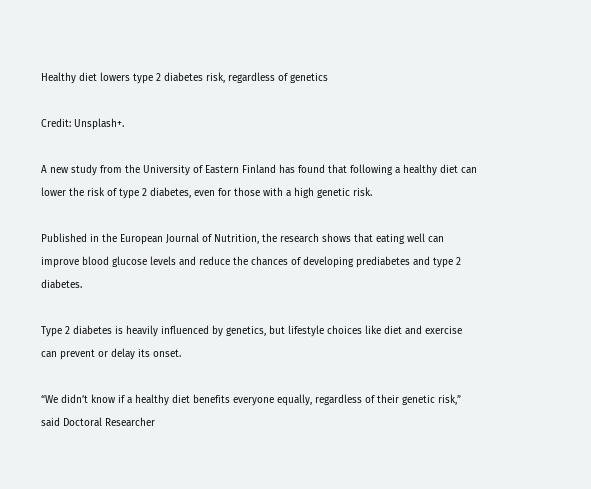Healthy diet lowers type 2 diabetes risk, regardless of genetics

Credit: Unsplash+.

A new study from the University of Eastern Finland has found that following a healthy diet can lower the risk of type 2 diabetes, even for those with a high genetic risk.

Published in the European Journal of Nutrition, the research shows that eating well can improve blood glucose levels and reduce the chances of developing prediabetes and type 2 diabetes.

Type 2 diabetes is heavily influenced by genetics, but lifestyle choices like diet and exercise can prevent or delay its onset.

“We didn’t know if a healthy diet benefits everyone equally, regardless of their genetic risk,” said Doctoral Researcher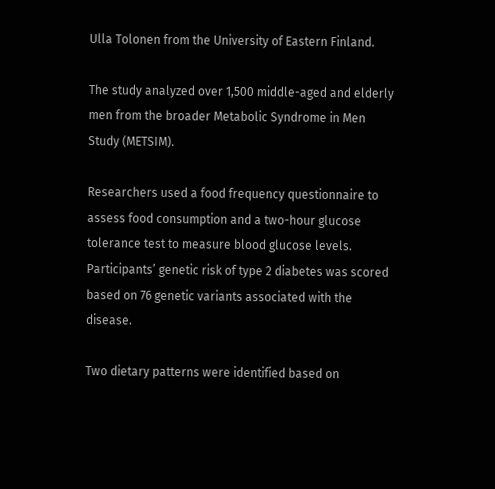Ulla Tolonen from the University of Eastern Finland.

The study analyzed over 1,500 middle-aged and elderly men from the broader Metabolic Syndrome in Men Study (METSIM).

Researchers used a food frequency questionnaire to assess food consumption and a two-hour glucose tolerance test to measure blood glucose levels. Participants’ genetic risk of type 2 diabetes was scored based on 76 genetic variants associated with the disease.

Two dietary patterns were identified based on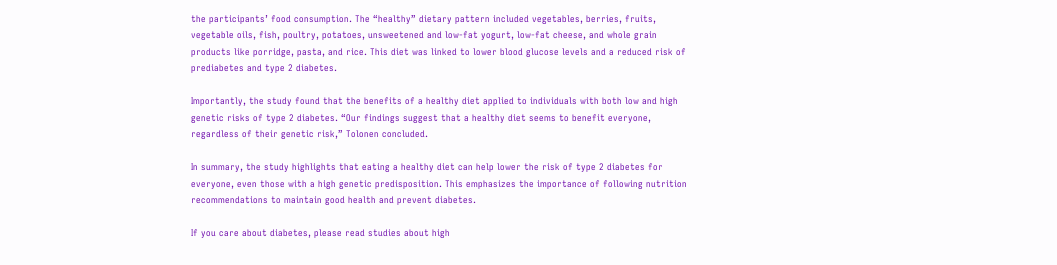the participants’ food consumption. The “healthy” dietary pattern included vegetables, berries, fruits, vegetable oils, fish, poultry, potatoes, unsweetened and low-fat yogurt, low-fat cheese, and whole grain products like porridge, pasta, and rice. This diet was linked to lower blood glucose levels and a reduced risk of prediabetes and type 2 diabetes.

Importantly, the study found that the benefits of a healthy diet applied to individuals with both low and high genetic risks of type 2 diabetes. “Our findings suggest that a healthy diet seems to benefit everyone, regardless of their genetic risk,” Tolonen concluded.

In summary, the study highlights that eating a healthy diet can help lower the risk of type 2 diabetes for everyone, even those with a high genetic predisposition. This emphasizes the importance of following nutrition recommendations to maintain good health and prevent diabetes.

If you care about diabetes, please read studies about high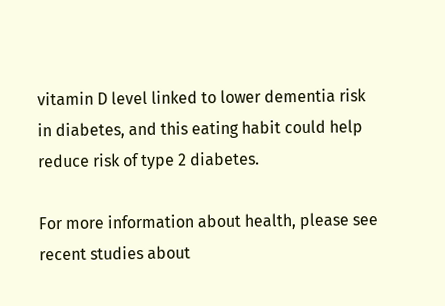vitamin D level linked to lower dementia risk in diabetes, and this eating habit could help reduce risk of type 2 diabetes.

For more information about health, please see recent studies about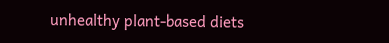unhealthy plant-based diets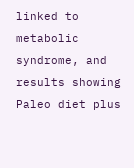linked to metabolic syndrome, and results showing Paleo diet plus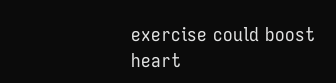exercise could boost heart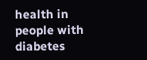health in people with diabetes